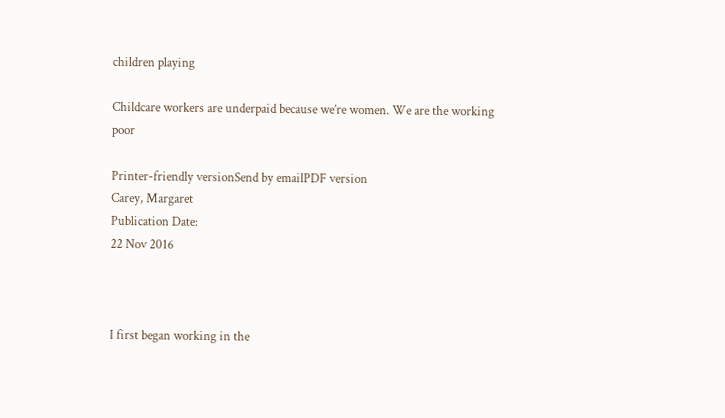children playing

Childcare workers are underpaid because we’re women. We are the working poor

Printer-friendly versionSend by emailPDF version
Carey, Margaret
Publication Date:
22 Nov 2016



I first began working in the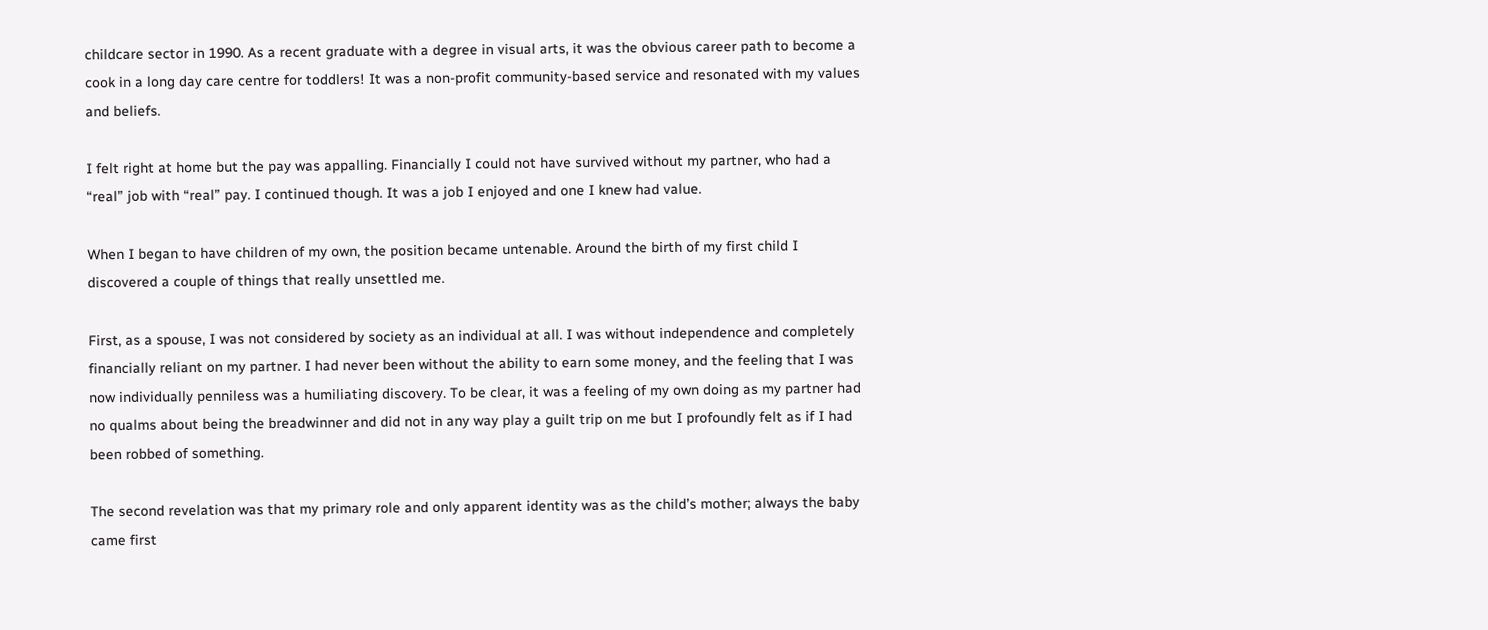childcare sector in 1990. As a recent graduate with a degree in visual arts, it was the obvious career path to become a cook in a long day care centre for toddlers! It was a non-profit community-based service and resonated with my values and beliefs.

I felt right at home but the pay was appalling. Financially I could not have survived without my partner, who had a “real” job with “real” pay. I continued though. It was a job I enjoyed and one I knew had value.

When I began to have children of my own, the position became untenable. Around the birth of my first child I discovered a couple of things that really unsettled me.

First, as a spouse, I was not considered by society as an individual at all. I was without independence and completely financially reliant on my partner. I had never been without the ability to earn some money, and the feeling that I was now individually penniless was a humiliating discovery. To be clear, it was a feeling of my own doing as my partner had no qualms about being the breadwinner and did not in any way play a guilt trip on me but I profoundly felt as if I had been robbed of something.

The second revelation was that my primary role and only apparent identity was as the child’s mother; always the baby came first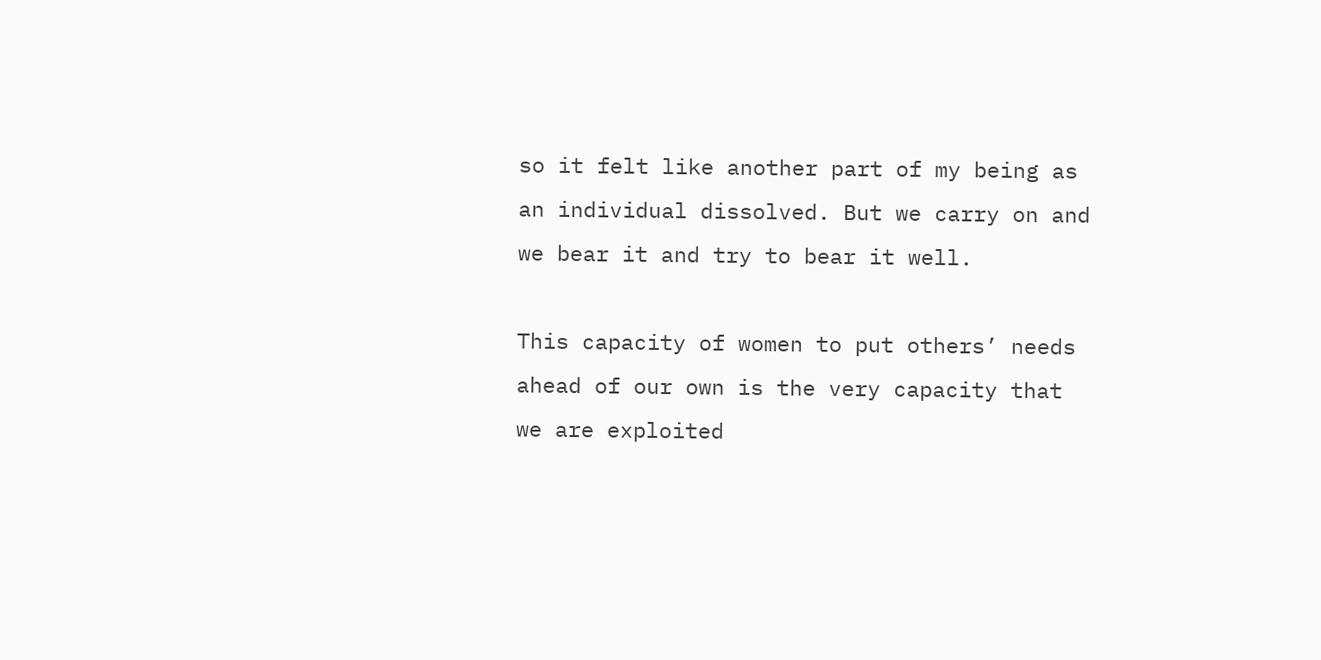so it felt like another part of my being as an individual dissolved. But we carry on and we bear it and try to bear it well.

This capacity of women to put others’ needs ahead of our own is the very capacity that we are exploited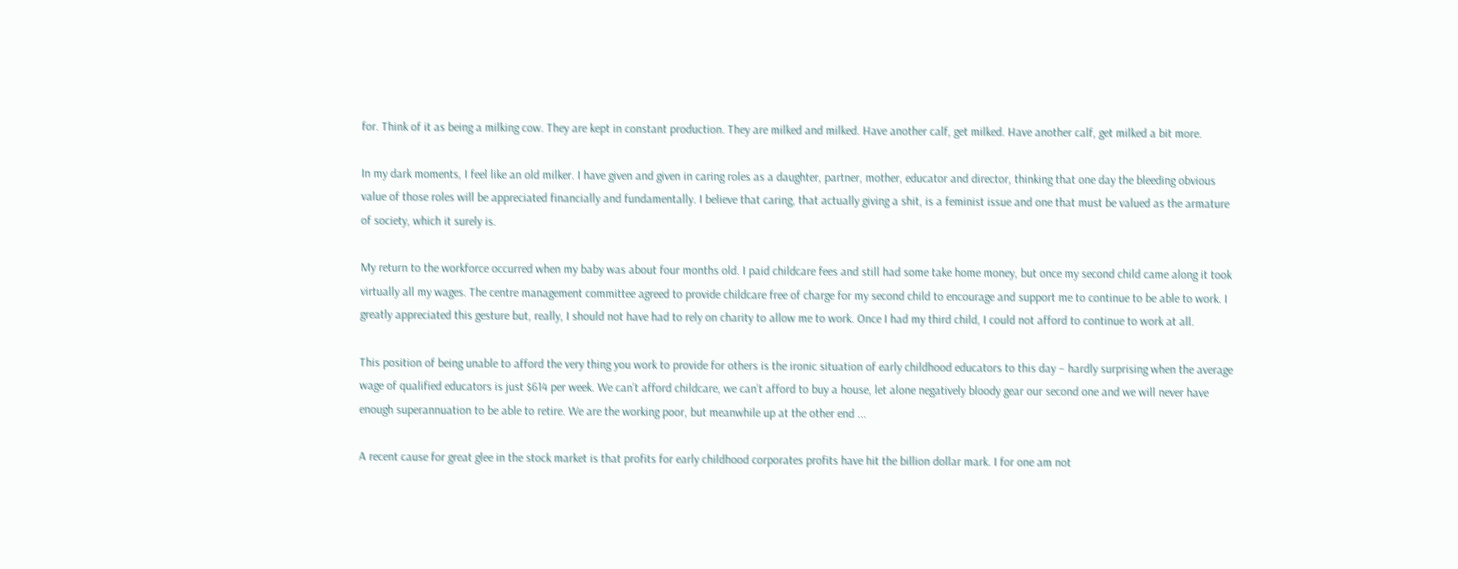for. Think of it as being a milking cow. They are kept in constant production. They are milked and milked. Have another calf, get milked. Have another calf, get milked a bit more.

In my dark moments, I feel like an old milker. I have given and given in caring roles as a daughter, partner, mother, educator and director, thinking that one day the bleeding obvious value of those roles will be appreciated financially and fundamentally. I believe that caring, that actually giving a shit, is a feminist issue and one that must be valued as the armature of society, which it surely is.

My return to the workforce occurred when my baby was about four months old. I paid childcare fees and still had some take home money, but once my second child came along it took virtually all my wages. The centre management committee agreed to provide childcare free of charge for my second child to encourage and support me to continue to be able to work. I greatly appreciated this gesture but, really, I should not have had to rely on charity to allow me to work. Once I had my third child, I could not afford to continue to work at all.

This position of being unable to afford the very thing you work to provide for others is the ironic situation of early childhood educators to this day – hardly surprising when the average wage of qualified educators is just $614 per week. We can’t afford childcare, we can’t afford to buy a house, let alone negatively bloody gear our second one and we will never have enough superannuation to be able to retire. We are the working poor, but meanwhile up at the other end ...

A recent cause for great glee in the stock market is that profits for early childhood corporates profits have hit the billion dollar mark. I for one am not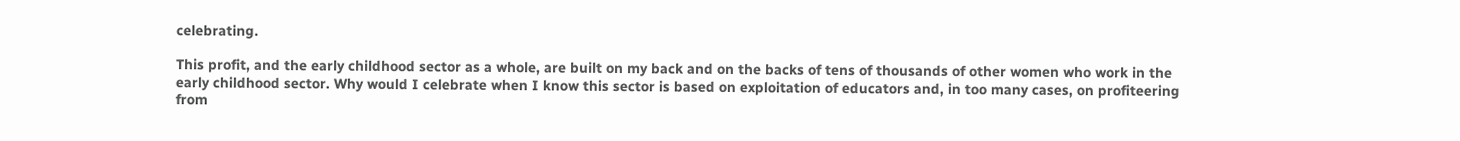celebrating.

This profit, and the early childhood sector as a whole, are built on my back and on the backs of tens of thousands of other women who work in the early childhood sector. Why would I celebrate when I know this sector is based on exploitation of educators and, in too many cases, on profiteering from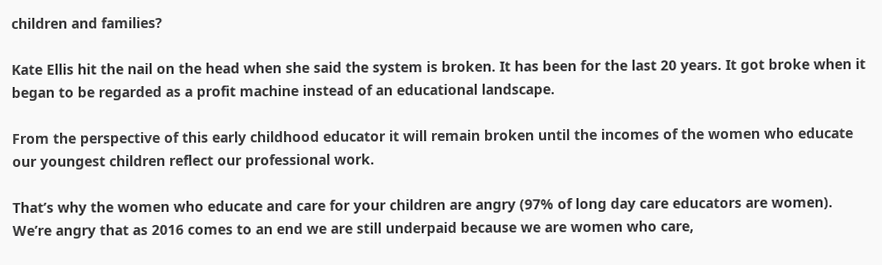children and families?

Kate Ellis hit the nail on the head when she said the system is broken. It has been for the last 20 years. It got broke when it began to be regarded as a profit machine instead of an educational landscape.

From the perspective of this early childhood educator it will remain broken until the incomes of the women who educate our youngest children reflect our professional work.

That’s why the women who educate and care for your children are angry (97% of long day care educators are women). We’re angry that as 2016 comes to an end we are still underpaid because we are women who care,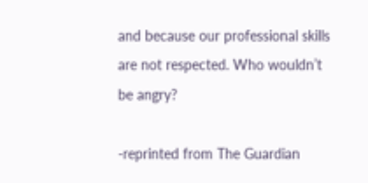and because our professional skills are not respected. Who wouldn’t be angry?

-reprinted from The Guardian